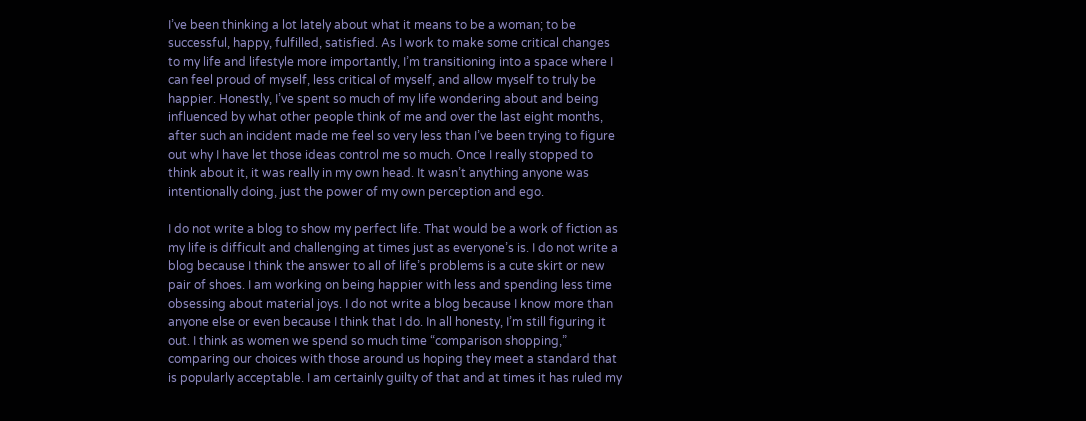I’ve been thinking a lot lately about what it means to be a woman; to be successful, happy, fulfilled, satisfied. As I work to make some critical changes to my life and lifestyle more importantly, I’m transitioning into a space where I can feel proud of myself, less critical of myself, and allow myself to truly be happier. Honestly, I’ve spent so much of my life wondering about and being influenced by what other people think of me and over the last eight months, after such an incident made me feel so very less than I’ve been trying to figure out why I have let those ideas control me so much. Once I really stopped to think about it, it was really in my own head. It wasn’t anything anyone was intentionally doing, just the power of my own perception and ego.

I do not write a blog to show my perfect life. That would be a work of fiction as my life is difficult and challenging at times just as everyone’s is. I do not write a blog because I think the answer to all of life’s problems is a cute skirt or new pair of shoes. I am working on being happier with less and spending less time obsessing about material joys. I do not write a blog because I know more than anyone else or even because I think that I do. In all honesty, I’m still figuring it out. I think as women we spend so much time “comparison shopping,” comparing our choices with those around us hoping they meet a standard that is popularly acceptable. I am certainly guilty of that and at times it has ruled my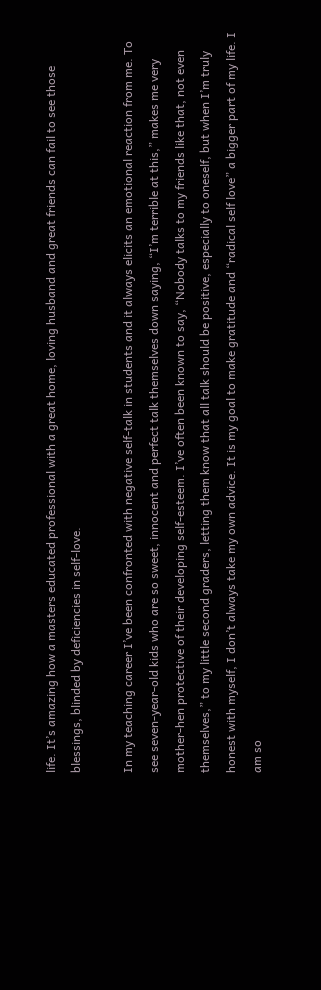life. It’s amazing how a masters educated professional with a great home, loving husband and great friends can fail to see those blessings, blinded by deficiencies in self-love.

In my teaching career I’ve been confronted with negative self-talk in students and it always elicits an emotional reaction from me. To see seven-year-old kids who are so sweet, innocent and perfect talk themselves down saying, “I’m terrible at this,” makes me very mother-hen protective of their developing self-esteem. I’ve often been known to say, “Nobody talks to my friends like that, not even themselves,” to my little second graders, letting them know that all talk should be positive, especially to oneself, but when I’m truly honest with myself, I don’t always take my own advice. It is my goal to make gratitude and “radical self love” a bigger part of my life. I am so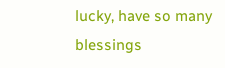lucky, have so many blessings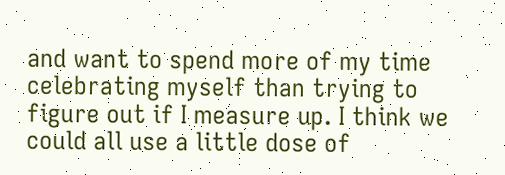and want to spend more of my time celebrating myself than trying to figure out if I measure up. I think we could all use a little dose of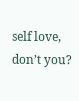self love, don’t you?